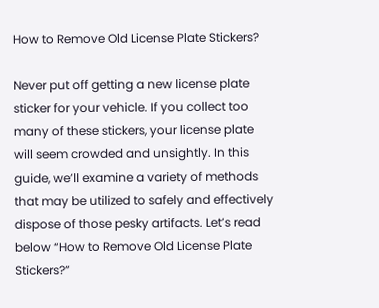How to Remove Old License Plate Stickers?

Never put off getting a new license plate sticker for your vehicle. If you collect too many of these stickers, your license plate will seem crowded and unsightly. In this guide, we’ll examine a variety of methods that may be utilized to safely and effectively dispose of those pesky artifacts. Let’s read below “How to Remove Old License Plate Stickers?”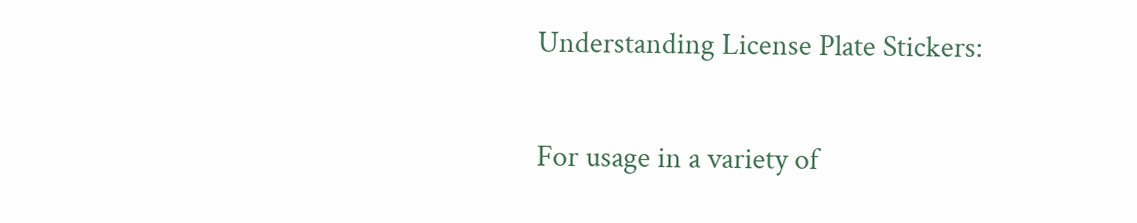Understanding License Plate Stickers:

For usage in a variety of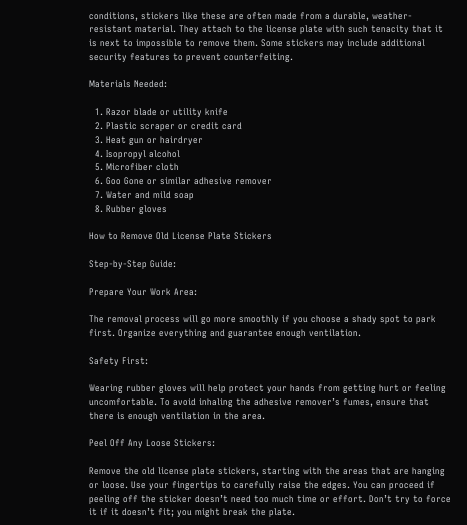conditions, stickers like these are often made from a durable, weather-resistant material. They attach to the license plate with such tenacity that it is next to impossible to remove them. Some stickers may include additional security features to prevent counterfeiting.

Materials Needed:

  1. Razor blade or utility knife
  2. Plastic scraper or credit card
  3. Heat gun or hairdryer
  4. Isopropyl alcohol
  5. Microfiber cloth
  6. Goo Gone or similar adhesive remover
  7. Water and mild soap
  8. Rubber gloves

How to Remove Old License Plate Stickers

Step-by-Step Guide:

Prepare Your Work Area:

The removal process will go more smoothly if you choose a shady spot to park first. Organize everything and guarantee enough ventilation.

Safety First:

Wearing rubber gloves will help protect your hands from getting hurt or feeling uncomfortable. To avoid inhaling the adhesive remover’s fumes, ensure that there is enough ventilation in the area.

Peel Off Any Loose Stickers:

Remove the old license plate stickers, starting with the areas that are hanging or loose. Use your fingertips to carefully raise the edges. You can proceed if peeling off the sticker doesn’t need too much time or effort. Don’t try to force it if it doesn’t fit; you might break the plate.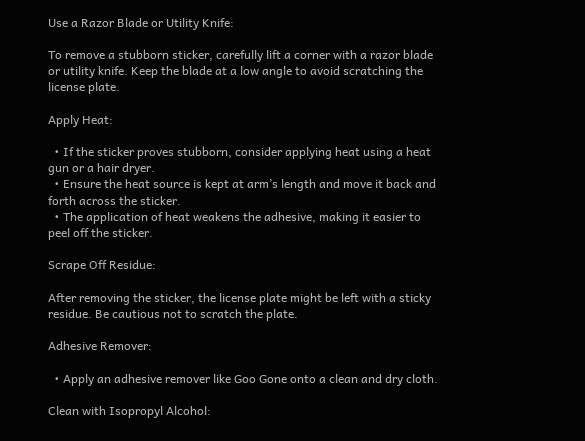Use a Razor Blade or Utility Knife:

To remove a stubborn sticker, carefully lift a corner with a razor blade or utility knife. Keep the blade at a low angle to avoid scratching the license plate.

Apply Heat:

  • If the sticker proves stubborn, consider applying heat using a heat gun or a hair dryer.
  • Ensure the heat source is kept at arm’s length and move it back and forth across the sticker.
  • The application of heat weakens the adhesive, making it easier to peel off the sticker.

Scrape Off Residue:

After removing the sticker, the license plate might be left with a sticky residue. Be cautious not to scratch the plate.

Adhesive Remover:

  • Apply an adhesive remover like Goo Gone onto a clean and dry cloth.

Clean with Isopropyl Alcohol: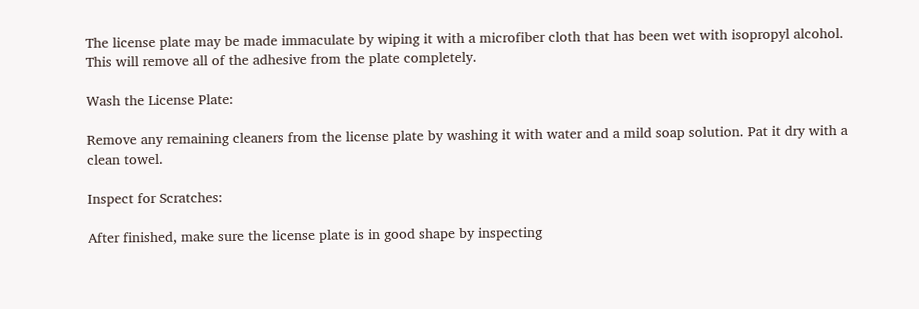The license plate may be made immaculate by wiping it with a microfiber cloth that has been wet with isopropyl alcohol. This will remove all of the adhesive from the plate completely.

Wash the License Plate:

Remove any remaining cleaners from the license plate by washing it with water and a mild soap solution. Pat it dry with a clean towel.

Inspect for Scratches:

After finished, make sure the license plate is in good shape by inspecting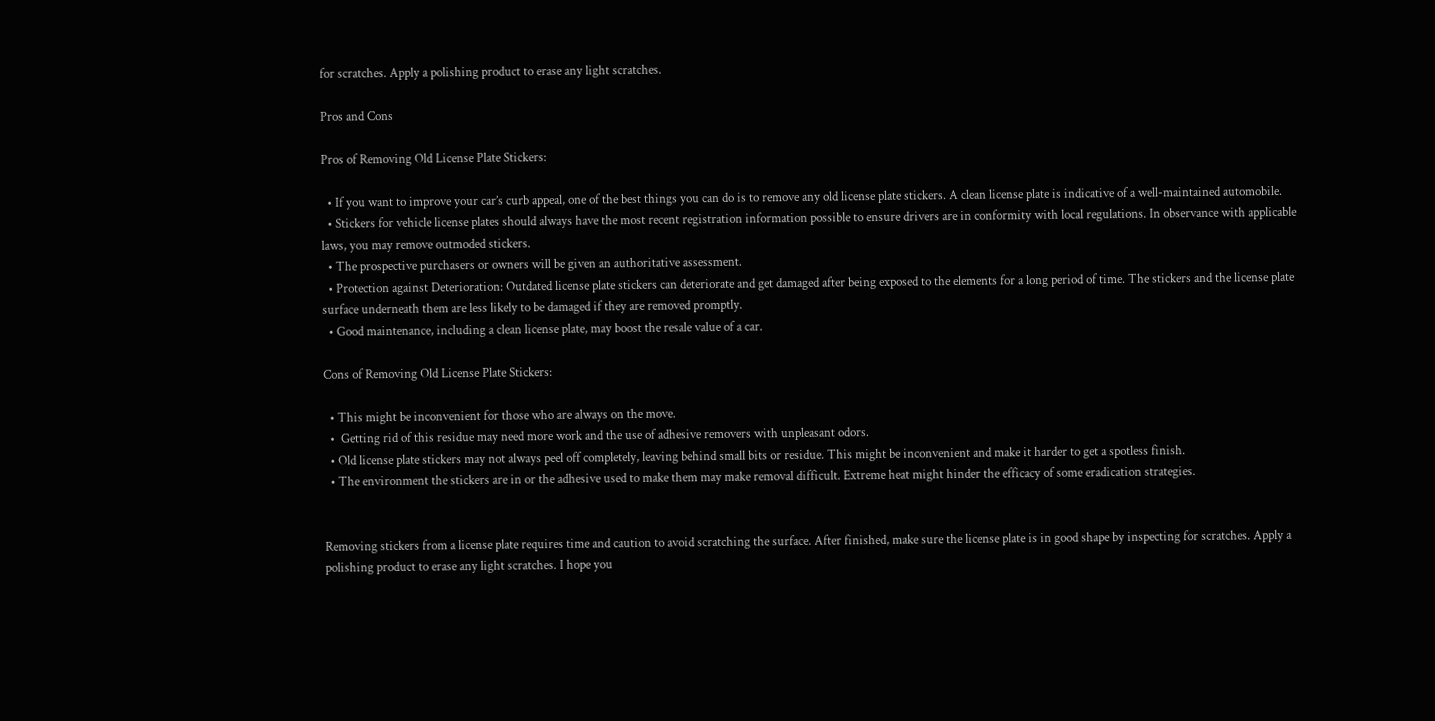for scratches. Apply a polishing product to erase any light scratches.

Pros and Cons

Pros of Removing Old License Plate Stickers:

  • If you want to improve your car’s curb appeal, one of the best things you can do is to remove any old license plate stickers. A clean license plate is indicative of a well-maintained automobile.
  • Stickers for vehicle license plates should always have the most recent registration information possible to ensure drivers are in conformity with local regulations. In observance with applicable laws, you may remove outmoded stickers.
  • The prospective purchasers or owners will be given an authoritative assessment.
  • Protection against Deterioration: Outdated license plate stickers can deteriorate and get damaged after being exposed to the elements for a long period of time. The stickers and the license plate surface underneath them are less likely to be damaged if they are removed promptly.
  • Good maintenance, including a clean license plate, may boost the resale value of a car.

Cons of Removing Old License Plate Stickers:

  • This might be inconvenient for those who are always on the move.
  •  Getting rid of this residue may need more work and the use of adhesive removers with unpleasant odors.
  • Old license plate stickers may not always peel off completely, leaving behind small bits or residue. This might be inconvenient and make it harder to get a spotless finish.
  • The environment the stickers are in or the adhesive used to make them may make removal difficult. Extreme heat might hinder the efficacy of some eradication strategies.


Removing stickers from a license plate requires time and caution to avoid scratching the surface. After finished, make sure the license plate is in good shape by inspecting for scratches. Apply a polishing product to erase any light scratches. I hope you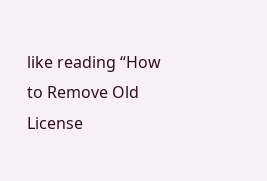like reading “How to Remove Old License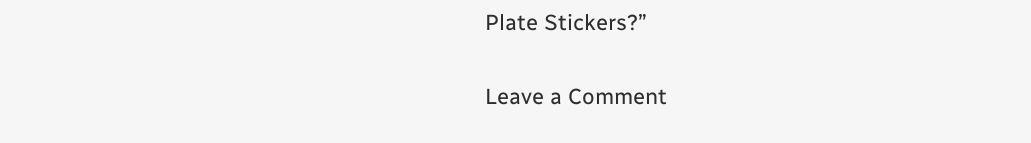Plate Stickers?”

Leave a Comment